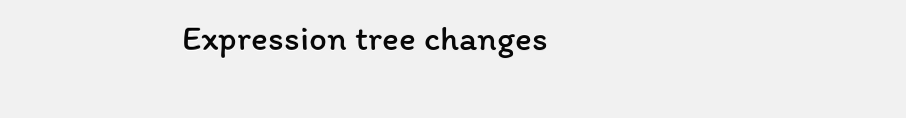Expression tree changes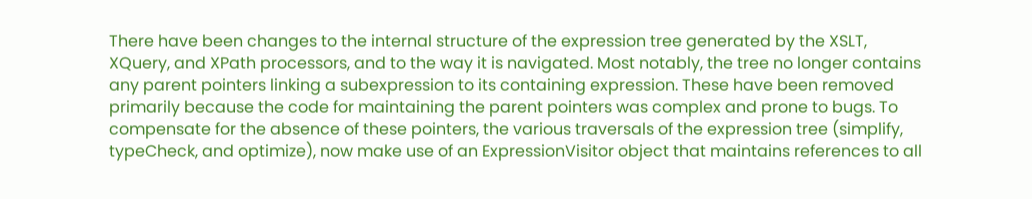There have been changes to the internal structure of the expression tree generated by the XSLT, XQuery, and XPath processors, and to the way it is navigated. Most notably, the tree no longer contains any parent pointers linking a subexpression to its containing expression. These have been removed primarily because the code for maintaining the parent pointers was complex and prone to bugs. To compensate for the absence of these pointers, the various traversals of the expression tree (simplify, typeCheck, and optimize), now make use of an ExpressionVisitor object that maintains references to all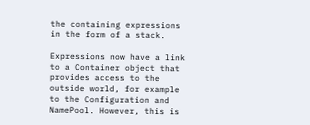the containing expressions in the form of a stack.

Expressions now have a link to a Container object that provides access to the outside world, for example to the Configuration and NamePool. However, this is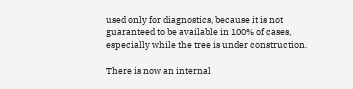used only for diagnostics, because it is not guaranteed to be available in 100% of cases, especially while the tree is under construction.

There is now an internal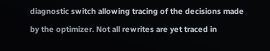diagnostic switch allowing tracing of the decisions made by the optimizer. Not all rewrites are yet traced in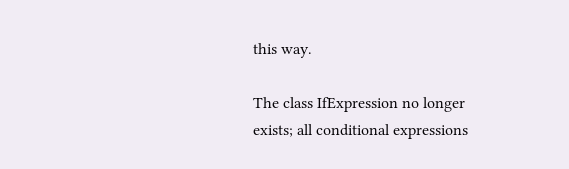this way.

The class IfExpression no longer exists; all conditional expressions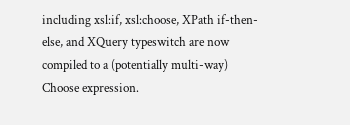including xsl:if, xsl:choose, XPath if-then-else, and XQuery typeswitch are now compiled to a (potentially multi-way) Choose expression.